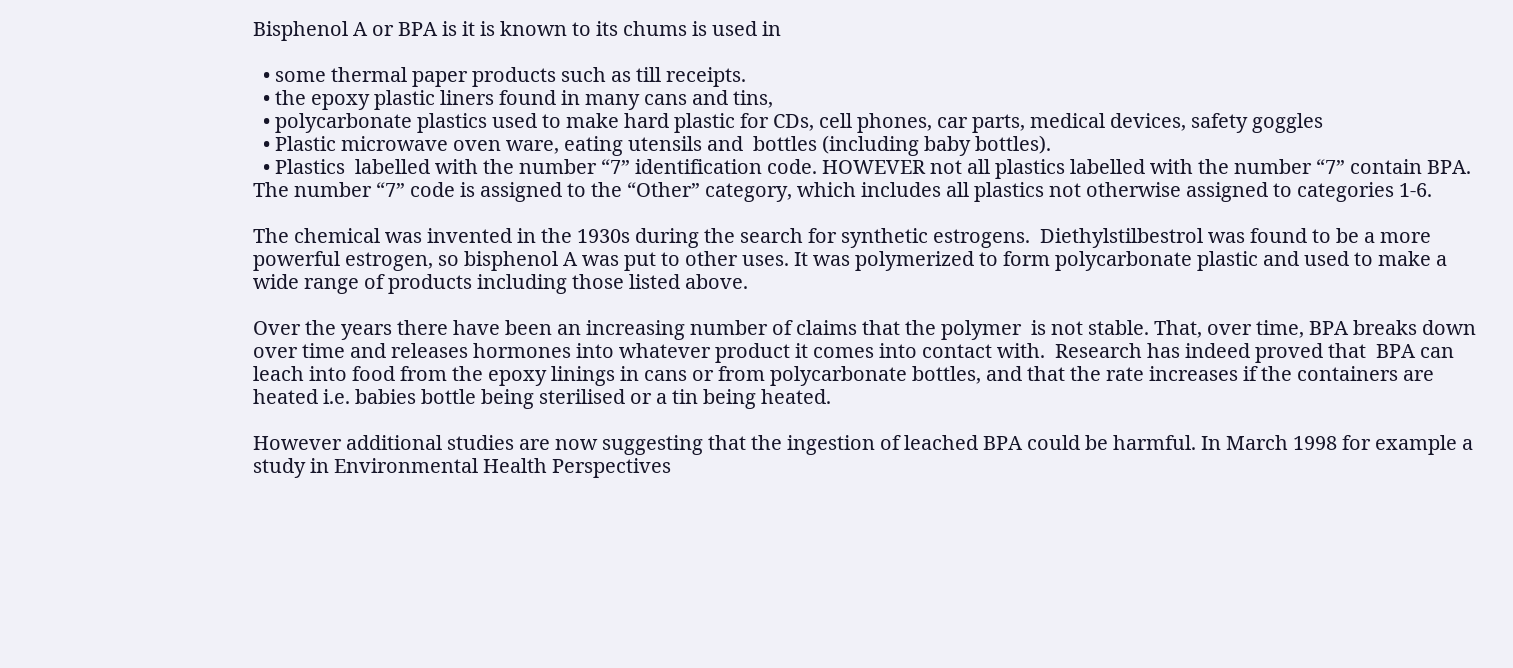Bisphenol A or BPA is it is known to its chums is used in

  • some thermal paper products such as till receipts.
  • the epoxy plastic liners found in many cans and tins,
  • polycarbonate plastics used to make hard plastic for CDs, cell phones, car parts, medical devices, safety goggles
  • Plastic microwave oven ware, eating utensils and  bottles (including baby bottles).
  • Plastics  labelled with the number “7” identification code. HOWEVER not all plastics labelled with the number “7” contain BPA. The number “7” code is assigned to the “Other” category, which includes all plastics not otherwise assigned to categories 1-6.

The chemical was invented in the 1930s during the search for synthetic estrogens.  Diethylstilbestrol was found to be a more powerful estrogen, so bisphenol A was put to other uses. It was polymerized to form polycarbonate plastic and used to make a wide range of products including those listed above.

Over the years there have been an increasing number of claims that the polymer  is not stable. That, over time, BPA breaks down over time and releases hormones into whatever product it comes into contact with.  Research has indeed proved that  BPA can leach into food from the epoxy linings in cans or from polycarbonate bottles, and that the rate increases if the containers are heated i.e. babies bottle being sterilised or a tin being heated.

However additional studies are now suggesting that the ingestion of leached BPA could be harmful. In March 1998 for example a study in Environmental Health Perspectives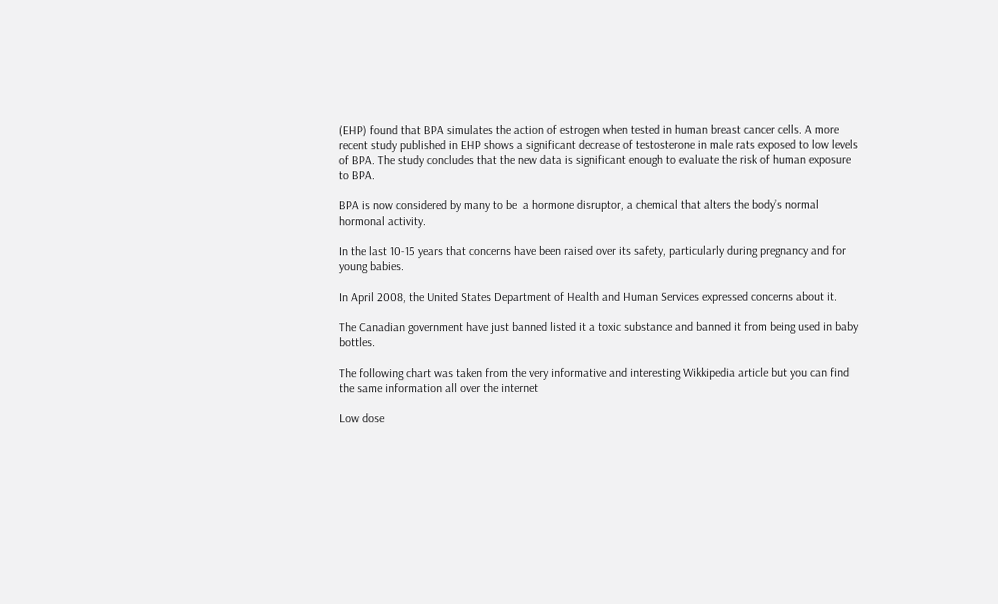(EHP) found that BPA simulates the action of estrogen when tested in human breast cancer cells. A more recent study published in EHP shows a significant decrease of testosterone in male rats exposed to low levels of BPA. The study concludes that the new data is significant enough to evaluate the risk of human exposure to BPA.

BPA is now considered by many to be  a hormone disruptor, a chemical that alters the body’s normal hormonal activity.

In the last 10-15 years that concerns have been raised over its safety, particularly during pregnancy and for young babies.

In April 2008, the United States Department of Health and Human Services expressed concerns about it.

The Canadian government have just banned listed it a toxic substance and banned it from being used in baby bottles.

The following chart was taken from the very informative and interesting Wikkipedia article but you can find the same information all over the internet

Low dose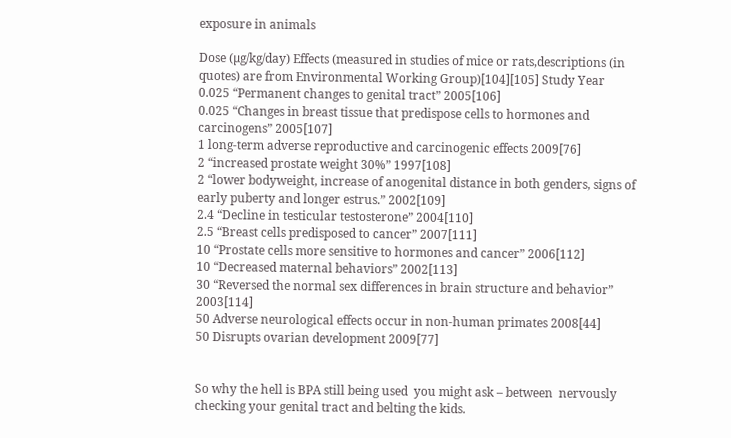exposure in animals

Dose (µg/kg/day) Effects (measured in studies of mice or rats,descriptions (in quotes) are from Environmental Working Group)[104][105] Study Year
0.025 “Permanent changes to genital tract” 2005[106]
0.025 “Changes in breast tissue that predispose cells to hormones and carcinogens” 2005[107]
1 long-term adverse reproductive and carcinogenic effects 2009[76]
2 “increased prostate weight 30%” 1997[108]
2 “lower bodyweight, increase of anogenital distance in both genders, signs of early puberty and longer estrus.” 2002[109]
2.4 “Decline in testicular testosterone” 2004[110]
2.5 “Breast cells predisposed to cancer” 2007[111]
10 “Prostate cells more sensitive to hormones and cancer” 2006[112]
10 “Decreased maternal behaviors” 2002[113]
30 “Reversed the normal sex differences in brain structure and behavior” 2003[114]
50 Adverse neurological effects occur in non-human primates 2008[44]
50 Disrupts ovarian development 2009[77]


So why the hell is BPA still being used  you might ask – between  nervously checking your genital tract and belting the kids.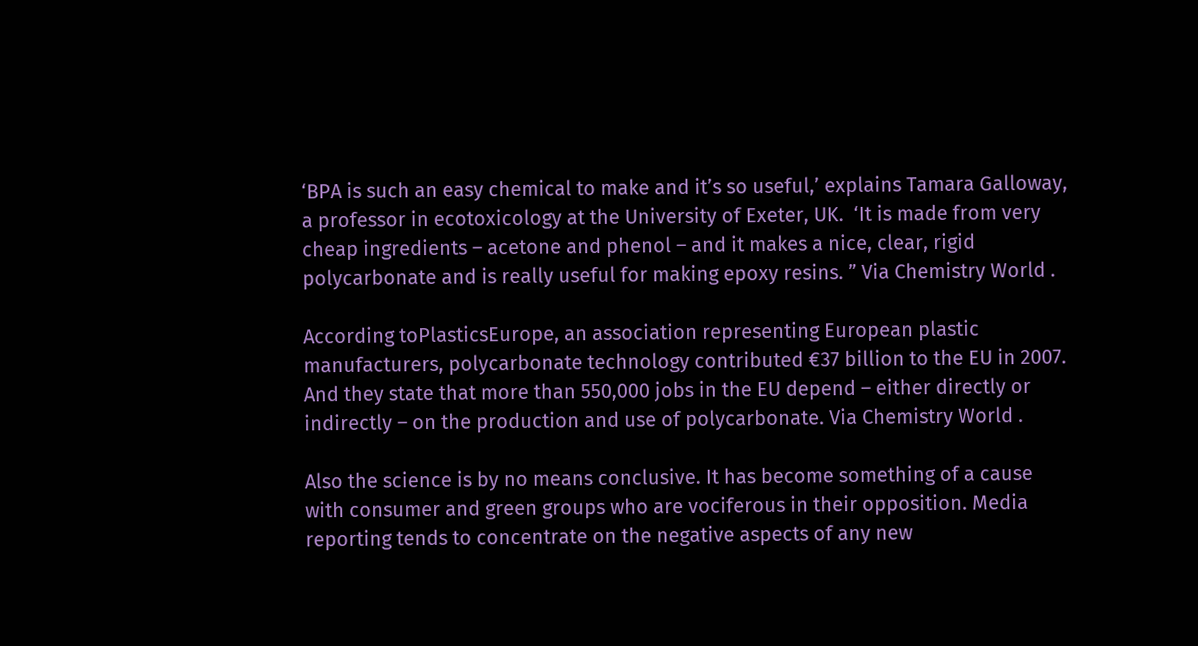‘BPA is such an easy chemical to make and it’s so useful,’ explains Tamara Galloway, a professor in ecotoxicology at the University of Exeter, UK.  ‘It is made from very cheap ingredients – acetone and phenol – and it makes a nice, clear, rigid polycarbonate and is really useful for making epoxy resins. ” Via Chemistry World .

According toPlasticsEurope, an association representing European plastic manufacturers, polycarbonate technology contributed €37 billion to the EU in 2007. And they state that more than 550,000 jobs in the EU depend – either directly or indirectly – on the production and use of polycarbonate. Via Chemistry World .

Also the science is by no means conclusive. It has become something of a cause with consumer and green groups who are vociferous in their opposition. Media  reporting tends to concentrate on the negative aspects of any new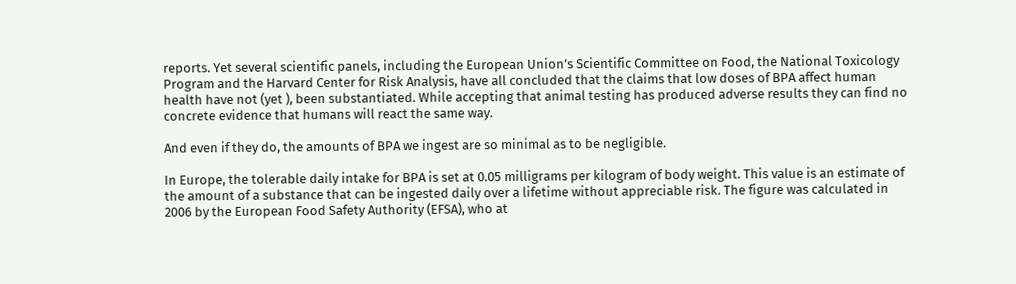reports. Yet several scientific panels, including the European Union’s Scientific Committee on Food, the National Toxicology Program and the Harvard Center for Risk Analysis, have all concluded that the claims that low doses of BPA affect human health have not (yet ), been substantiated. While accepting that animal testing has produced adverse results they can find no concrete evidence that humans will react the same way.

And even if they do, the amounts of BPA we ingest are so minimal as to be negligible.

In Europe, the tolerable daily intake for BPA is set at 0.05 milligrams per kilogram of body weight. This value is an estimate of the amount of a substance that can be ingested daily over a lifetime without appreciable risk. The figure was calculated in 2006 by the European Food Safety Authority (EFSA), who at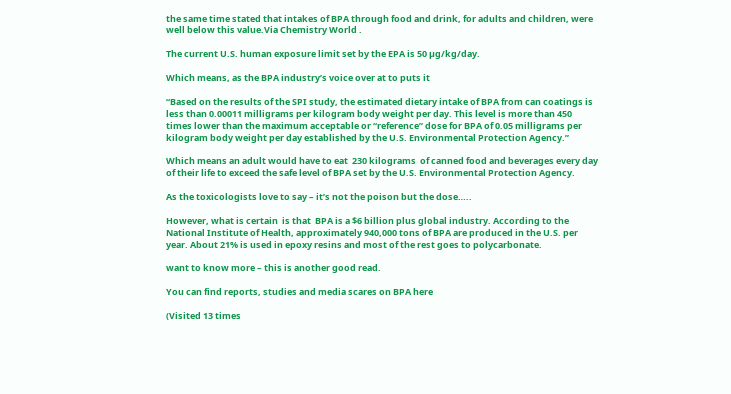the same time stated that intakes of BPA through food and drink, for adults and children, were well below this value.Via Chemistry World .

The current U.S. human exposure limit set by the EPA is 50 µg/kg/day.

Which means, as the BPA industry’s voice over at to puts it

“Based on the results of the SPI study, the estimated dietary intake of BPA from can coatings is less than 0.00011 milligrams per kilogram body weight per day. This level is more than 450 times lower than the maximum acceptable or “reference” dose for BPA of 0.05 milligrams per kilogram body weight per day established by the U.S. Environmental Protection Agency.”

Which means an adult would have to eat  230 kilograms  of canned food and beverages every day of their life to exceed the safe level of BPA set by the U.S. Environmental Protection Agency.

As the toxicologists love to say – it’s not the poison but the dose…..

However, what is certain  is that  BPA is a $6 billion plus global industry. According to the National Institute of Health, approximately 940,000 tons of BPA are produced in the U.S. per year. About 21% is used in epoxy resins and most of the rest goes to polycarbonate.

want to know more – this is another good read.

You can find reports, studies and media scares on BPA here

(Visited 13 times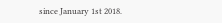since January 1st 2018.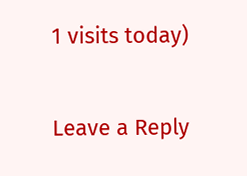1 visits today)

Leave a Reply